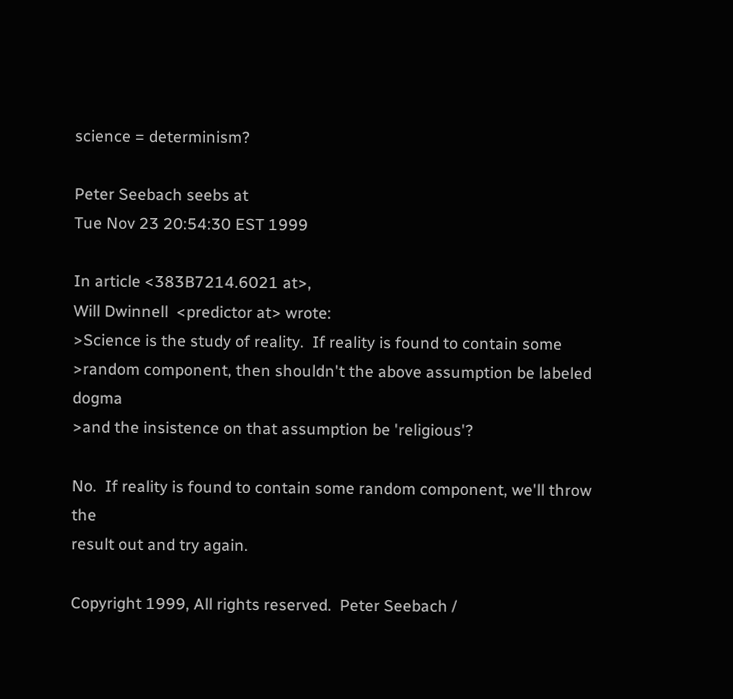science = determinism?

Peter Seebach seebs at
Tue Nov 23 20:54:30 EST 1999

In article <383B7214.6021 at>,
Will Dwinnell  <predictor at> wrote:
>Science is the study of reality.  If reality is found to contain some
>random component, then shouldn't the above assumption be labeled dogma
>and the insistence on that assumption be 'religious'?

No.  If reality is found to contain some random component, we'll throw the
result out and try again.

Copyright 1999, All rights reserved.  Peter Seebach /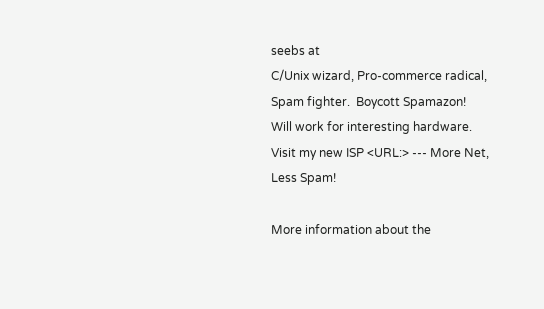seebs at
C/Unix wizard, Pro-commerce radical, Spam fighter.  Boycott Spamazon!
Will work for interesting hardware.
Visit my new ISP <URL:> --- More Net, Less Spam!

More information about the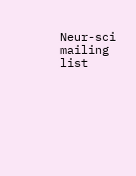Neur-sci mailing list